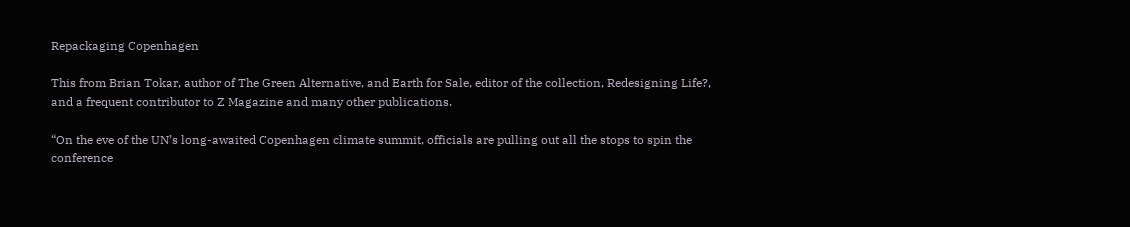Repackaging Copenhagen

This from Brian Tokar, author of The Green Alternative, and Earth for Sale, editor of the collection, Redesigning Life?, and a frequent contributor to Z Magazine and many other publications.

“On the eve of the UN’s long-awaited Copenhagen climate summit, officials are pulling out all the stops to spin the conference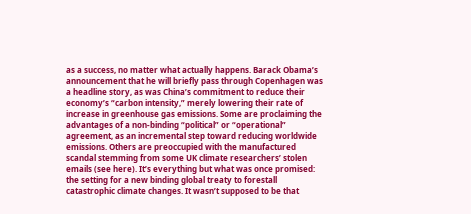as a success, no matter what actually happens. Barack Obama’s announcement that he will briefly pass through Copenhagen was a headline story, as was China’s commitment to reduce their economy’s “carbon intensity,” merely lowering their rate of increase in greenhouse gas emissions. Some are proclaiming the advantages of a non-binding “political” or “operational” agreement, as an incremental step toward reducing worldwide emissions. Others are preoccupied with the manufactured scandal stemming from some UK climate researchers’ stolen emails (see here). It’s everything but what was once promised: the setting for a new binding global treaty to forestall catastrophic climate changes. It wasn’t supposed to be that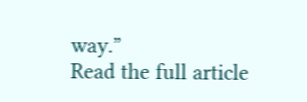way.”
Read the full article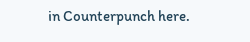in Counterpunch here.